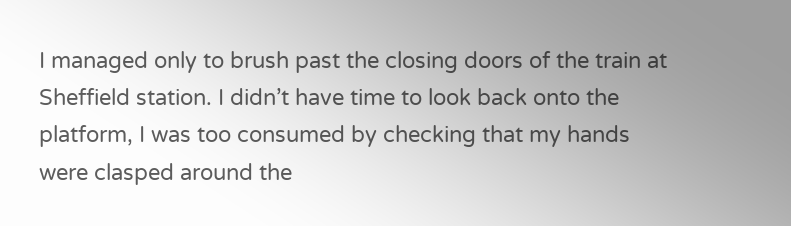I managed only to brush past the closing doors of the train at Sheffield station. I didn’t have time to look back onto the platform, I was too consumed by checking that my hands were clasped around the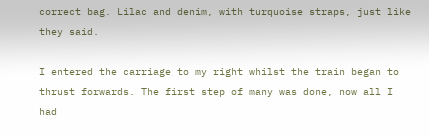correct bag. Lilac and denim, with turquoise straps, just like they said.

I entered the carriage to my right whilst the train began to thrust forwards. The first step of many was done, now all I had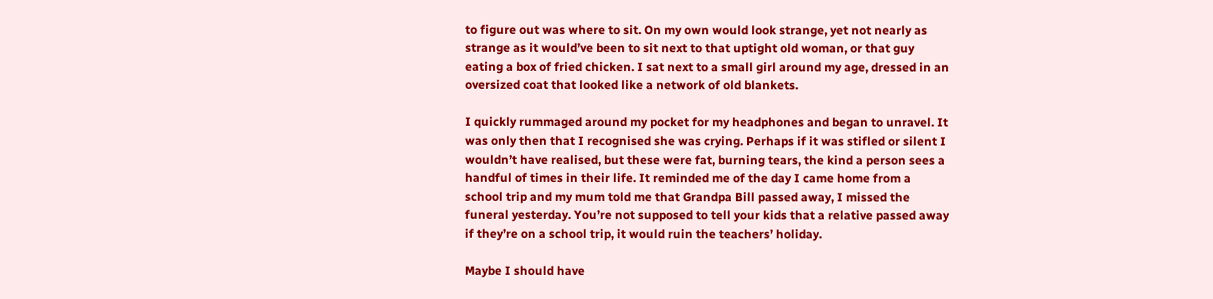to figure out was where to sit. On my own would look strange, yet not nearly as strange as it would’ve been to sit next to that uptight old woman, or that guy eating a box of fried chicken. I sat next to a small girl around my age, dressed in an oversized coat that looked like a network of old blankets.

I quickly rummaged around my pocket for my headphones and began to unravel. It was only then that I recognised she was crying. Perhaps if it was stifled or silent I wouldn’t have realised, but these were fat, burning tears, the kind a person sees a handful of times in their life. It reminded me of the day I came home from a school trip and my mum told me that Grandpa Bill passed away, I missed the funeral yesterday. You’re not supposed to tell your kids that a relative passed away if they’re on a school trip, it would ruin the teachers’ holiday.

Maybe I should have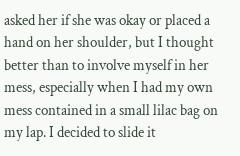asked her if she was okay or placed a hand on her shoulder, but I thought better than to involve myself in her mess, especially when I had my own mess contained in a small lilac bag on my lap. I decided to slide it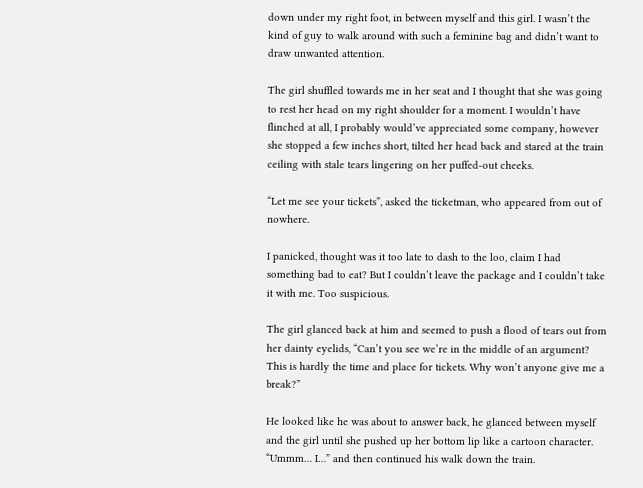down under my right foot, in between myself and this girl. I wasn’t the kind of guy to walk around with such a feminine bag and didn’t want to draw unwanted attention.

The girl shuffled towards me in her seat and I thought that she was going to rest her head on my right shoulder for a moment. I wouldn’t have flinched at all, I probably would’ve appreciated some company, however she stopped a few inches short, tilted her head back and stared at the train ceiling with stale tears lingering on her puffed-out cheeks.

“Let me see your tickets”, asked the ticketman, who appeared from out of nowhere.

I panicked, thought was it too late to dash to the loo, claim I had something bad to eat? But I couldn’t leave the package and I couldn’t take it with me. Too suspicious.

The girl glanced back at him and seemed to push a flood of tears out from her dainty eyelids, “Can’t you see we’re in the middle of an argument? This is hardly the time and place for tickets. Why won’t anyone give me a break?”

He looked like he was about to answer back, he glanced between myself and the girl until she pushed up her bottom lip like a cartoon character. “Ummm… I…” and then continued his walk down the train.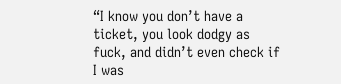“I know you don’t have a ticket, you look dodgy as fuck, and didn’t even check if I was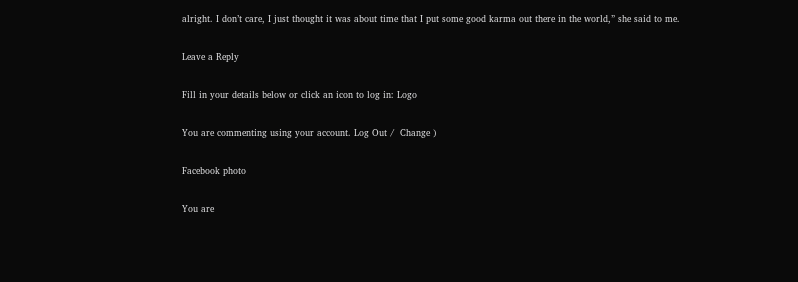alright. I don’t care, I just thought it was about time that I put some good karma out there in the world,” she said to me.

Leave a Reply

Fill in your details below or click an icon to log in: Logo

You are commenting using your account. Log Out /  Change )

Facebook photo

You are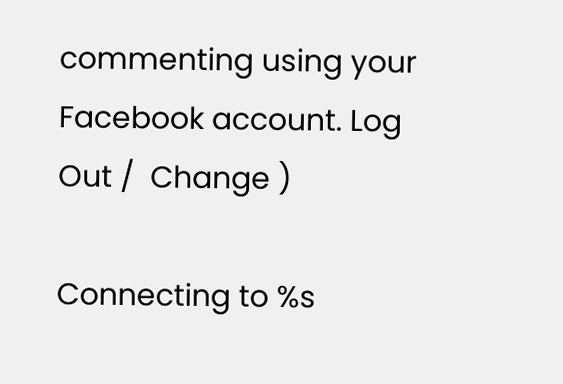commenting using your Facebook account. Log Out /  Change )

Connecting to %s